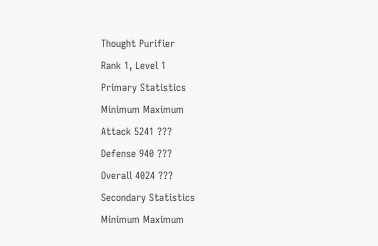Thought Purifier
Rank 1, Level 1
Primary Statistics
Minimum Maximum
Attack 5241 ???
Defense 940 ???
Overall 4024 ???
Secondary Statistics
Minimum Maximum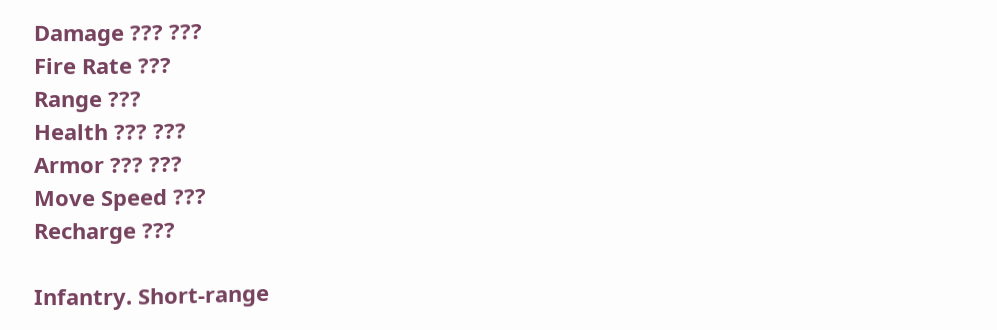Damage ??? ???
Fire Rate ???
Range ???
Health ??? ???
Armor ??? ???
Move Speed ???
Recharge ???

Infantry. Short-range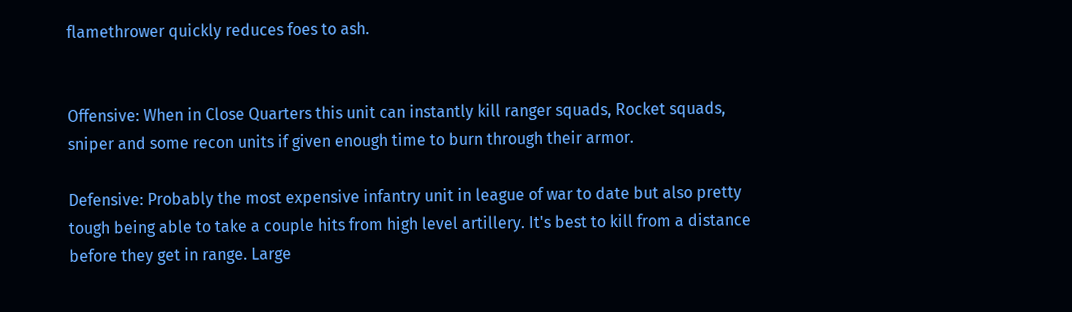flamethrower quickly reduces foes to ash.


Offensive: When in Close Quarters this unit can instantly kill ranger squads, Rocket squads, sniper and some recon units if given enough time to burn through their armor.

Defensive: Probably the most expensive infantry unit in league of war to date but also pretty tough being able to take a couple hits from high level artillery. It's best to kill from a distance before they get in range. Large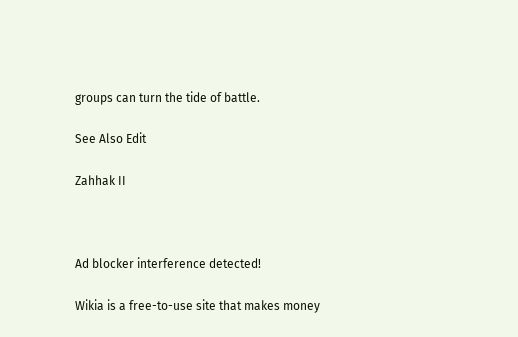groups can turn the tide of battle.

See Also Edit

Zahhak II



Ad blocker interference detected!

Wikia is a free-to-use site that makes money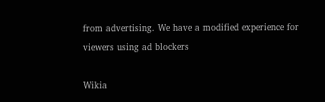from advertising. We have a modified experience for viewers using ad blockers

Wikia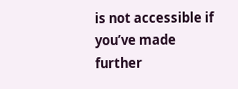is not accessible if you’ve made further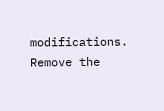modifications. Remove the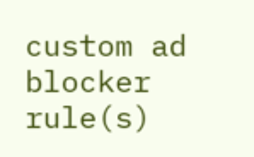custom ad blocker rule(s)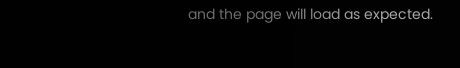and the page will load as expected.